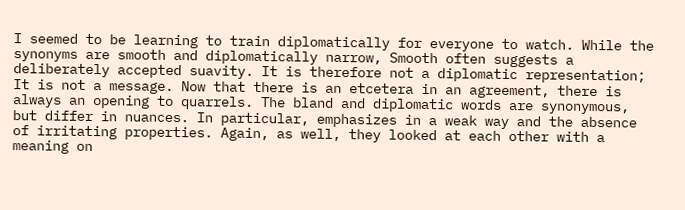I seemed to be learning to train diplomatically for everyone to watch. While the synonyms are smooth and diplomatically narrow, Smooth often suggests a deliberately accepted suavity. It is therefore not a diplomatic representation; It is not a message. Now that there is an etcetera in an agreement, there is always an opening to quarrels. The bland and diplomatic words are synonymous, but differ in nuances. In particular, emphasizes in a weak way and the absence of irritating properties. Again, as well, they looked at each other with a meaning on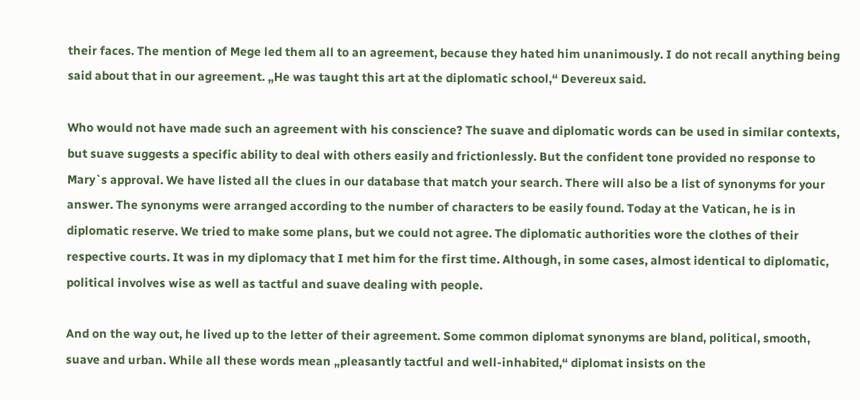their faces. The mention of Mege led them all to an agreement, because they hated him unanimously. I do not recall anything being said about that in our agreement. „He was taught this art at the diplomatic school,“ Devereux said.

Who would not have made such an agreement with his conscience? The suave and diplomatic words can be used in similar contexts, but suave suggests a specific ability to deal with others easily and frictionlessly. But the confident tone provided no response to Mary`s approval. We have listed all the clues in our database that match your search. There will also be a list of synonyms for your answer. The synonyms were arranged according to the number of characters to be easily found. Today at the Vatican, he is in diplomatic reserve. We tried to make some plans, but we could not agree. The diplomatic authorities wore the clothes of their respective courts. It was in my diplomacy that I met him for the first time. Although, in some cases, almost identical to diplomatic, political involves wise as well as tactful and suave dealing with people.

And on the way out, he lived up to the letter of their agreement. Some common diplomat synonyms are bland, political, smooth, suave and urban. While all these words mean „pleasantly tactful and well-inhabited,“ diplomat insists on the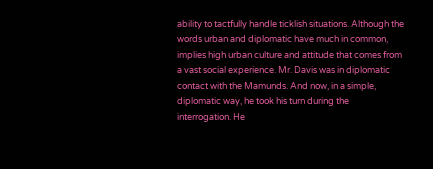ability to tactfully handle ticklish situations. Although the words urban and diplomatic have much in common, implies high urban culture and attitude that comes from a vast social experience. Mr. Davis was in diplomatic contact with the Mamunds. And now, in a simple, diplomatic way, he took his turn during the interrogation. He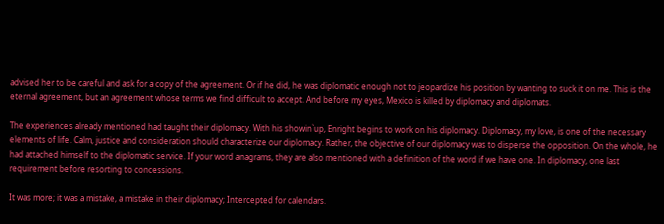advised her to be careful and ask for a copy of the agreement. Or if he did, he was diplomatic enough not to jeopardize his position by wanting to suck it on me. This is the eternal agreement, but an agreement whose terms we find difficult to accept. And before my eyes, Mexico is killed by diplomacy and diplomats.

The experiences already mentioned had taught their diplomacy. With his showin`up, Enright begins to work on his diplomacy. Diplomacy, my love, is one of the necessary elements of life. Calm, justice and consideration should characterize our diplomacy. Rather, the objective of our diplomacy was to disperse the opposition. On the whole, he had attached himself to the diplomatic service. If your word anagrams, they are also mentioned with a definition of the word if we have one. In diplomacy, one last requirement before resorting to concessions.

It was more; it was a mistake, a mistake in their diplomacy; Intercepted for calendars.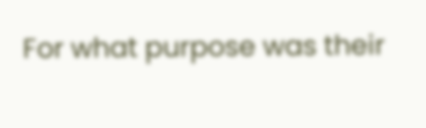For what purpose was their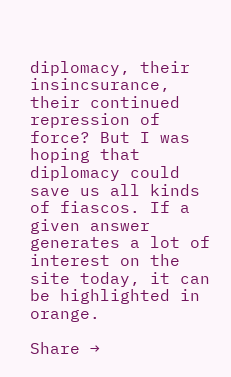diplomacy, their insincsurance, their continued repression of force? But I was hoping that diplomacy could save us all kinds of fiascos. If a given answer generates a lot of interest on the site today, it can be highlighted in orange.

Share →